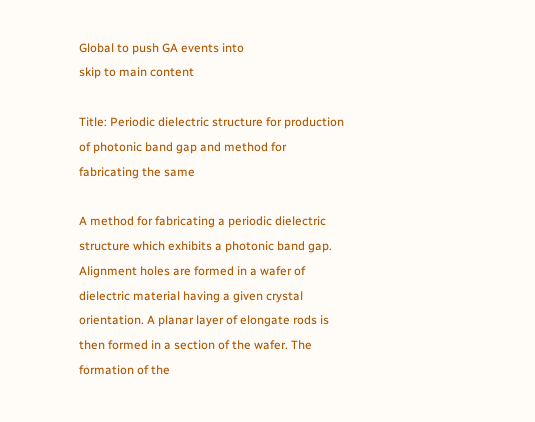Global to push GA events into
skip to main content

Title: Periodic dielectric structure for production of photonic band gap and method for fabricating the same

A method for fabricating a periodic dielectric structure which exhibits a photonic band gap. Alignment holes are formed in a wafer of dielectric material having a given crystal orientation. A planar layer of elongate rods is then formed in a section of the wafer. The formation of the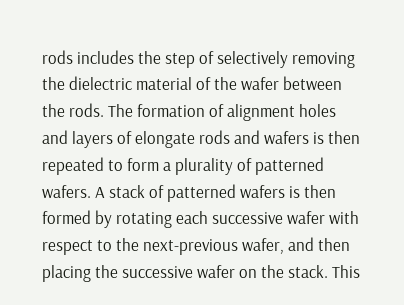rods includes the step of selectively removing the dielectric material of the wafer between the rods. The formation of alignment holes and layers of elongate rods and wafers is then repeated to form a plurality of patterned wafers. A stack of patterned wafers is then formed by rotating each successive wafer with respect to the next-previous wafer, and then placing the successive wafer on the stack. This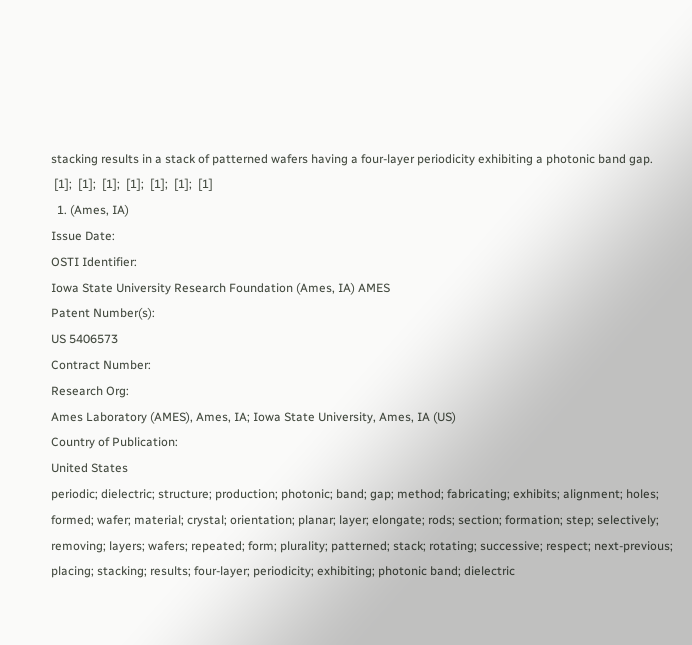stacking results in a stack of patterned wafers having a four-layer periodicity exhibiting a photonic band gap.
 [1];  [1];  [1];  [1];  [1];  [1];  [1]
  1. (Ames, IA)
Issue Date:
OSTI Identifier:
Iowa State University Research Foundation (Ames, IA) AMES
Patent Number(s):
US 5406573
Contract Number:
Research Org:
Ames Laboratory (AMES), Ames, IA; Iowa State University, Ames, IA (US)
Country of Publication:
United States
periodic; dielectric; structure; production; photonic; band; gap; method; fabricating; exhibits; alignment; holes; formed; wafer; material; crystal; orientation; planar; layer; elongate; rods; section; formation; step; selectively; removing; layers; wafers; repeated; form; plurality; patterned; stack; rotating; successive; respect; next-previous; placing; stacking; results; four-layer; periodicity; exhibiting; photonic band; dielectric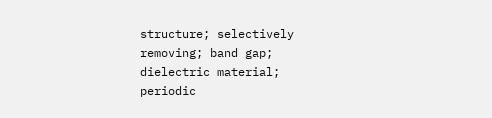structure; selectively removing; band gap; dielectric material; periodic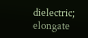dielectric; elongate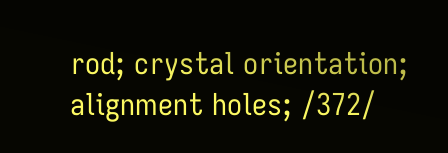rod; crystal orientation; alignment holes; /372/